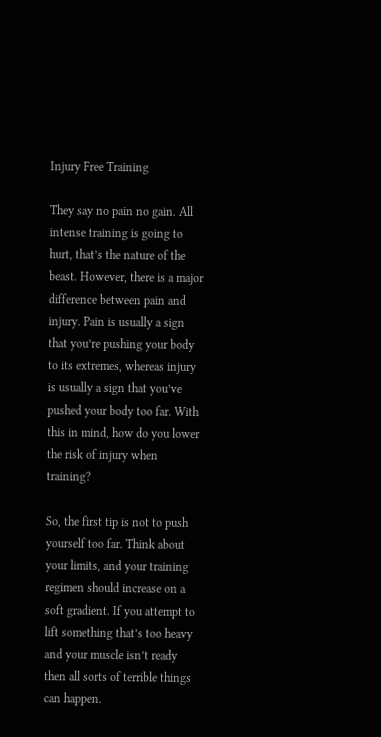Injury Free Training

They say no pain no gain. All intense training is going to hurt, that’s the nature of the beast. However, there is a major difference between pain and injury. Pain is usually a sign that you’re pushing your body to its extremes, whereas injury is usually a sign that you’ve pushed your body too far. With this in mind, how do you lower the risk of injury when training?

So, the first tip is not to push yourself too far. Think about your limits, and your training regimen should increase on a soft gradient. If you attempt to lift something that’s too heavy and your muscle isn’t ready then all sorts of terrible things can happen.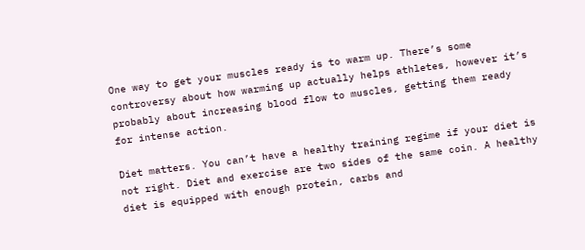One way to get your muscles ready is to warm up. There’s some controversy about how warming up actually helps athletes, however it’s probably about increasing blood flow to muscles, getting them ready for intense action.

Diet matters. You can’t have a healthy training regime if your diet is not right. Diet and exercise are two sides of the same coin. A healthy diet is equipped with enough protein, carbs and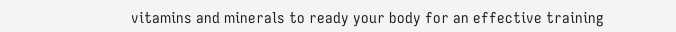vitamins and minerals to ready your body for an effective training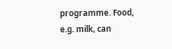programme. Food, e.g. milk, can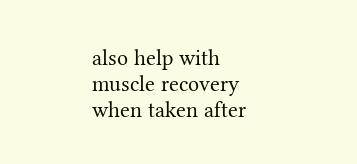also help with muscle recovery when taken after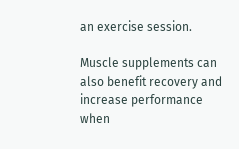an exercise session.

Muscle supplements can also benefit recovery and increase performance when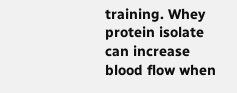training. Whey protein isolate can increase blood flow when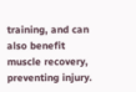training, and can also benefit muscle recovery, preventing injury.